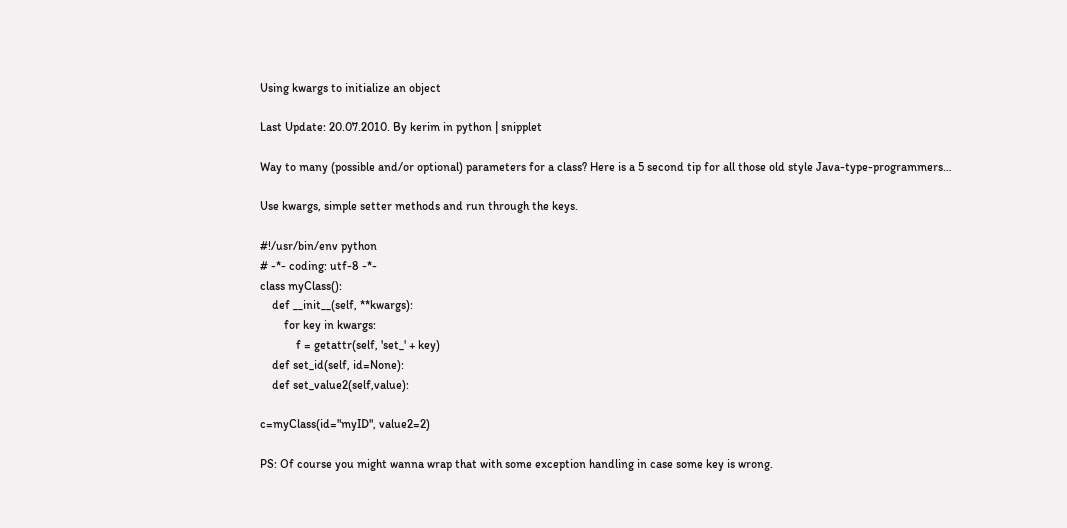Using kwargs to initialize an object

Last Update: 20.07.2010. By kerim in python | snipplet

Way to many (possible and/or optional) parameters for a class? Here is a 5 second tip for all those old style Java-type-programmers…

Use kwargs, simple setter methods and run through the keys.

#!/usr/bin/env python
# -*- coding: utf-8 -*-
class myClass():
    def __init__(self, **kwargs):
        for key in kwargs:
            f = getattr(self, 'set_' + key)
    def set_id(self, id=None):
    def set_value2(self,value):

c=myClass(id="myID", value2=2)

PS: Of course you might wanna wrap that with some exception handling in case some key is wrong.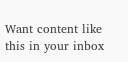Want content like this in your inbox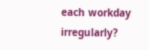each workday irregularly?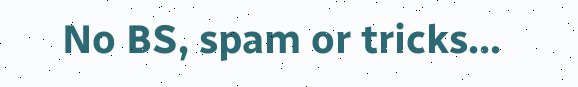No BS, spam or tricks...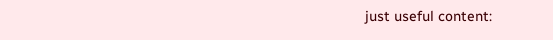just useful content: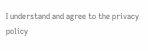I understand and agree to the privacy policy